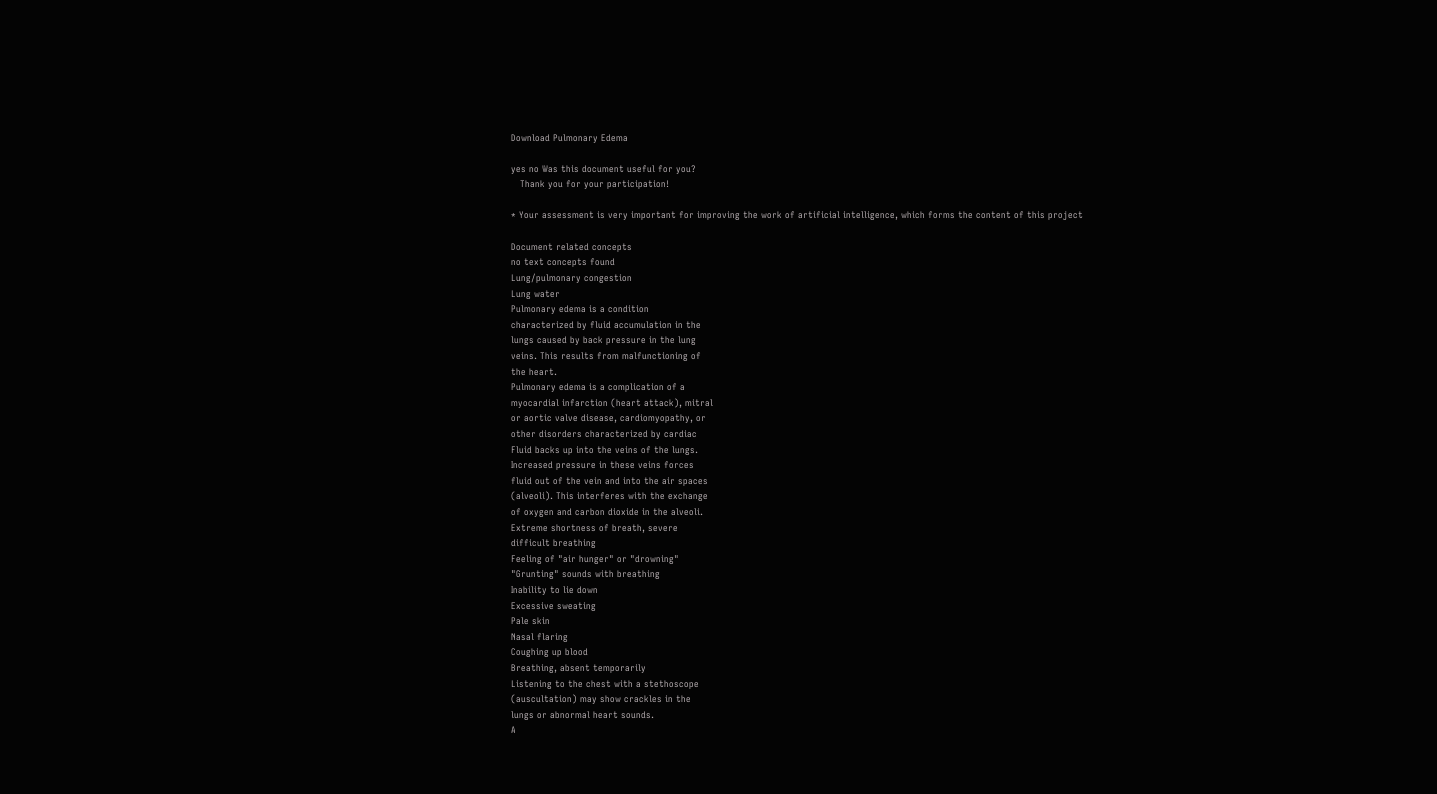Download Pulmonary Edema

yes no Was this document useful for you?
   Thank you for your participation!

* Your assessment is very important for improving the work of artificial intelligence, which forms the content of this project

Document related concepts
no text concepts found
Lung/pulmonary congestion
Lung water
Pulmonary edema is a condition
characterized by fluid accumulation in the
lungs caused by back pressure in the lung
veins. This results from malfunctioning of
the heart.
Pulmonary edema is a complication of a
myocardial infarction (heart attack), mitral
or aortic valve disease, cardiomyopathy, or
other disorders characterized by cardiac
Fluid backs up into the veins of the lungs.
Increased pressure in these veins forces
fluid out of the vein and into the air spaces
(alveoli). This interferes with the exchange
of oxygen and carbon dioxide in the alveoli.
Extreme shortness of breath, severe
difficult breathing
Feeling of "air hunger" or "drowning"
"Grunting" sounds with breathing
Inability to lie down
Excessive sweating
Pale skin
Nasal flaring
Coughing up blood
Breathing, absent temporarily
Listening to the chest with a stethoscope
(auscultation) may show crackles in the
lungs or abnormal heart sounds.
A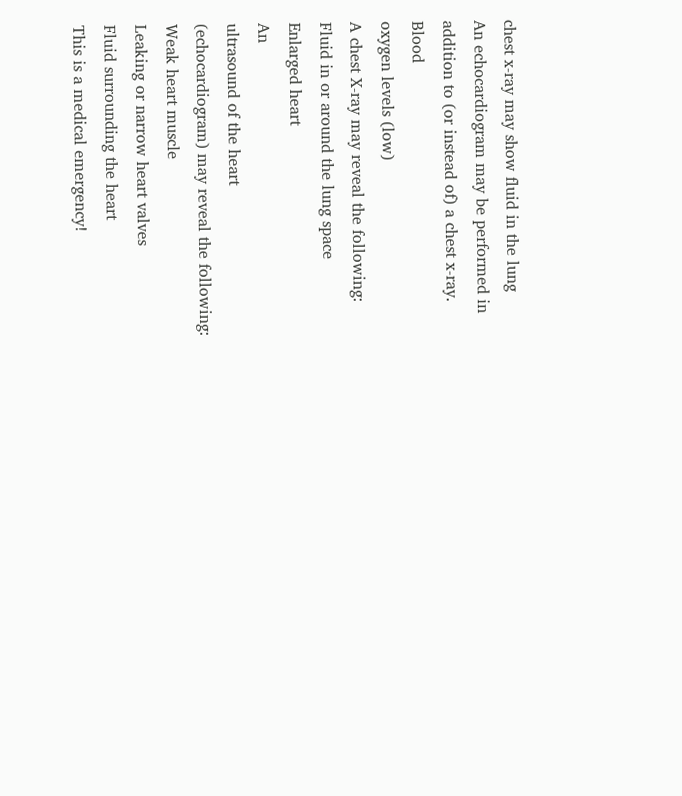chest x-ray may show fluid in the lung
An echocardiogram may be performed in
addition to (or instead of) a chest x-ray.
Blood
oxygen levels (low)
A chest X-ray may reveal the following:
Fluid in or around the lung space
Enlarged heart
An
ultrasound of the heart
(echocardiogram) may reveal the following:
Weak heart muscle
Leaking or narrow heart valves
Fluid surrounding the heart
This is a medical emergency!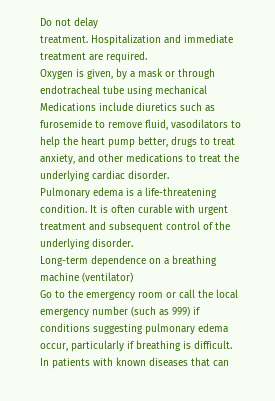Do not delay
treatment. Hospitalization and immediate
treatment are required.
Oxygen is given, by a mask or through
endotracheal tube using mechanical
Medications include diuretics such as
furosemide to remove fluid, vasodilators to
help the heart pump better, drugs to treat
anxiety, and other medications to treat the
underlying cardiac disorder.
Pulmonary edema is a life-threatening
condition. It is often curable with urgent
treatment and subsequent control of the
underlying disorder.
Long-term dependence on a breathing
machine (ventilator)
Go to the emergency room or call the local
emergency number (such as 999) if
conditions suggesting pulmonary edema
occur, particularly if breathing is difficult.
In patients with known diseases that can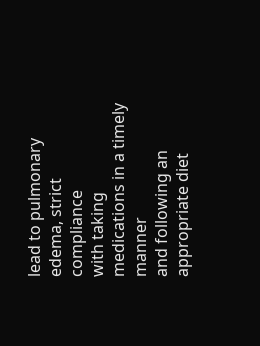lead to pulmonary edema, strict compliance
with taking medications in a timely manner
and following an appropriate diet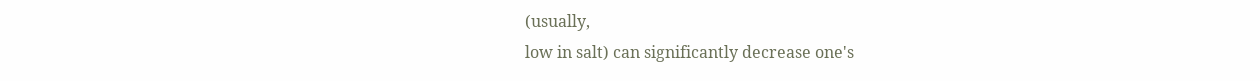(usually,
low in salt) can significantly decrease one's